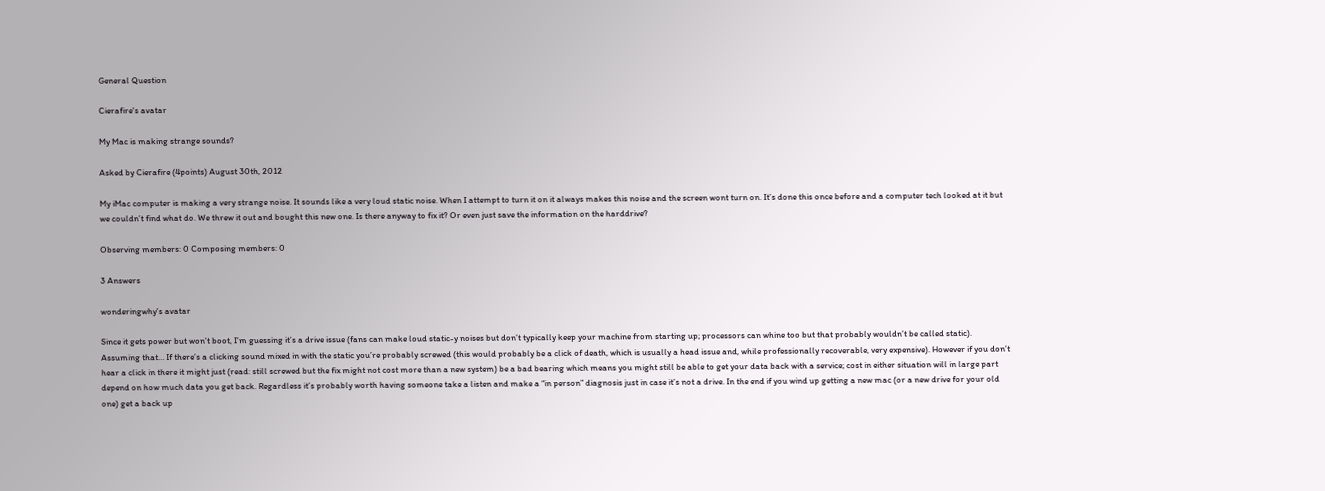General Question

Cierafire's avatar

My Mac is making strange sounds?

Asked by Cierafire (4points) August 30th, 2012

My iMac computer is making a very strange noise. It sounds like a very loud static noise. When I attempt to turn it on it always makes this noise and the screen wont turn on. It’s done this once before and a computer tech looked at it but we couldn’t find what do. We threw it out and bought this new one. Is there anyway to fix it? Or even just save the information on the harddrive?

Observing members: 0 Composing members: 0

3 Answers

wonderingwhy's avatar

Since it gets power but won’t boot, I’m guessing it’s a drive issue (fans can make loud static-y noises but don’t typically keep your machine from starting up; processors can whine too but that probably wouldn’t be called static). Assuming that… If there’s a clicking sound mixed in with the static you’re probably screwed (this would probably be a click of death, which is usually a head issue and, while professionally recoverable, very expensive). However if you don’t hear a click in there it might just (read: still screwed but the fix might not cost more than a new system) be a bad bearing which means you might still be able to get your data back with a service; cost in either situation will in large part depend on how much data you get back. Regardless it’s probably worth having someone take a listen and make a “in person” diagnosis just in case it’s not a drive. In the end if you wind up getting a new mac (or a new drive for your old one) get a back up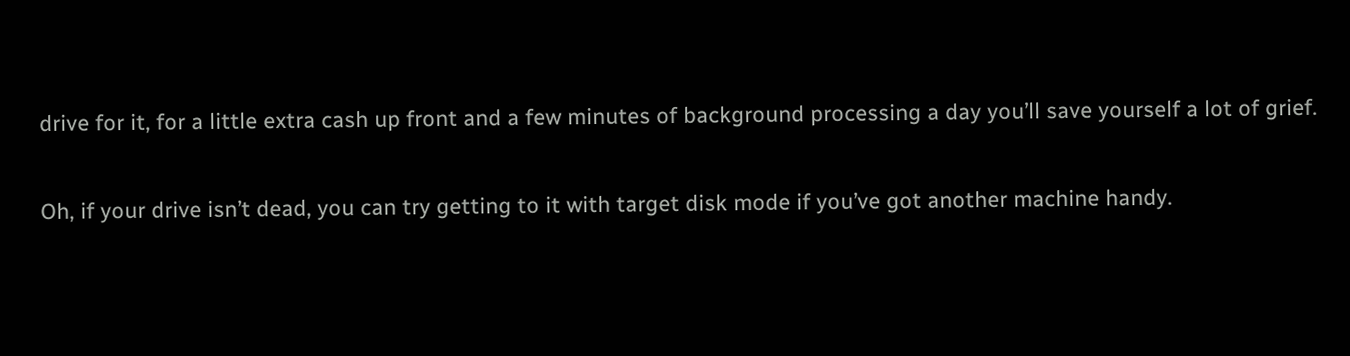drive for it, for a little extra cash up front and a few minutes of background processing a day you’ll save yourself a lot of grief.

Oh, if your drive isn’t dead, you can try getting to it with target disk mode if you’ve got another machine handy.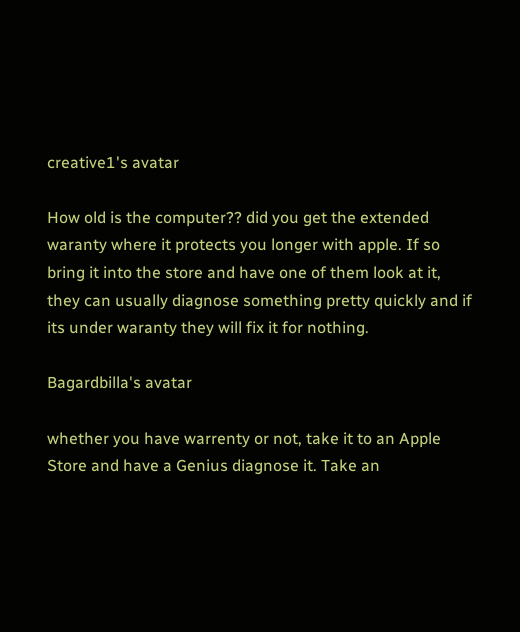creative1's avatar

How old is the computer?? did you get the extended waranty where it protects you longer with apple. If so bring it into the store and have one of them look at it, they can usually diagnose something pretty quickly and if its under waranty they will fix it for nothing.

Bagardbilla's avatar

whether you have warrenty or not, take it to an Apple Store and have a Genius diagnose it. Take an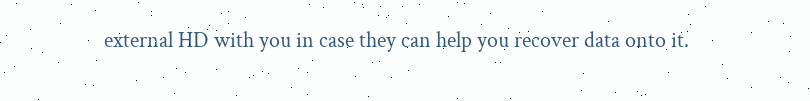external HD with you in case they can help you recover data onto it.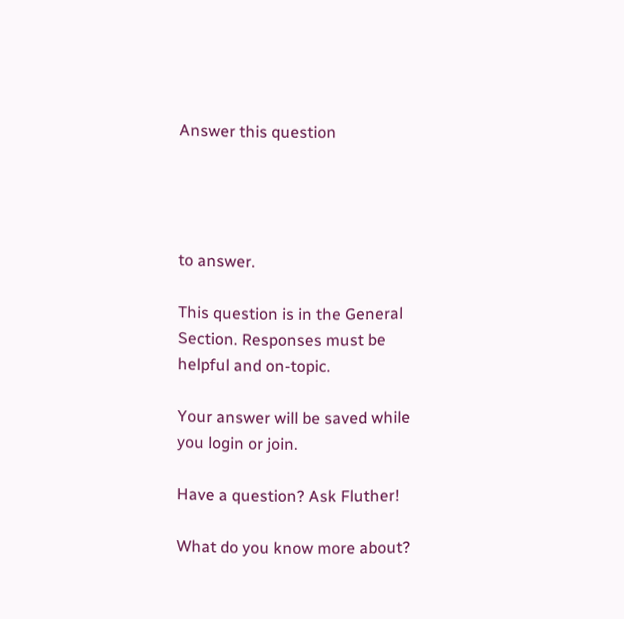Answer this question




to answer.

This question is in the General Section. Responses must be helpful and on-topic.

Your answer will be saved while you login or join.

Have a question? Ask Fluther!

What do you know more about?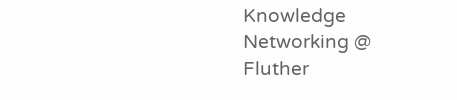Knowledge Networking @ Fluther